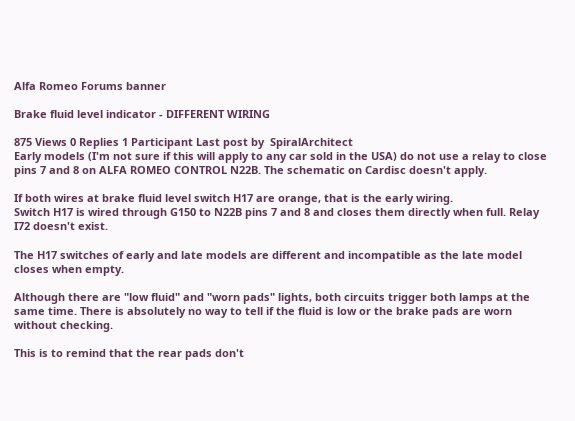Alfa Romeo Forums banner

Brake fluid level indicator - DIFFERENT WIRING

875 Views 0 Replies 1 Participant Last post by  SpiralArchitect
Early models (I'm not sure if this will apply to any car sold in the USA) do not use a relay to close pins 7 and 8 on ALFA ROMEO CONTROL N22B. The schematic on Cardisc doesn't apply.

If both wires at brake fluid level switch H17 are orange, that is the early wiring.
Switch H17 is wired through G150 to N22B pins 7 and 8 and closes them directly when full. Relay I72 doesn't exist.

The H17 switches of early and late models are different and incompatible as the late model closes when empty.

Although there are "low fluid" and "worn pads" lights, both circuits trigger both lamps at the same time. There is absolutely no way to tell if the fluid is low or the brake pads are worn without checking.

This is to remind that the rear pads don't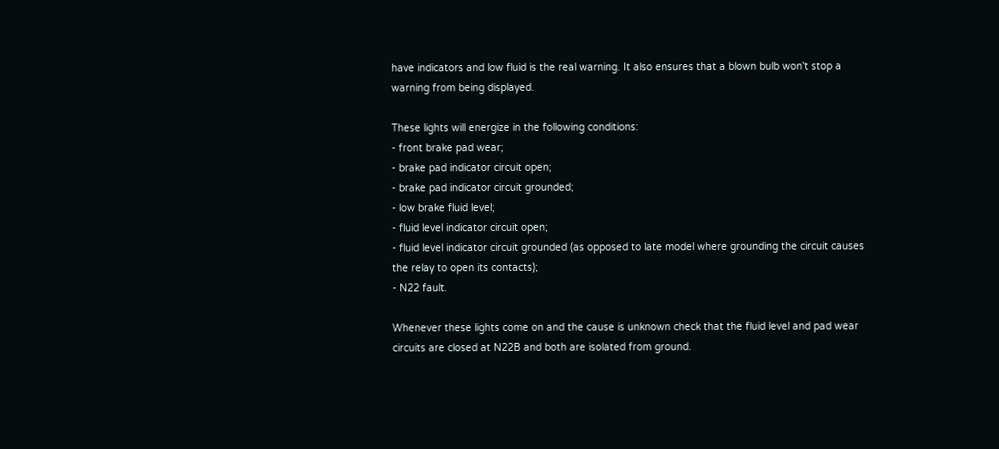have indicators and low fluid is the real warning. It also ensures that a blown bulb won't stop a warning from being displayed.

These lights will energize in the following conditions:
- front brake pad wear;
- brake pad indicator circuit open;
- brake pad indicator circuit grounded;
- low brake fluid level;
- fluid level indicator circuit open;
- fluid level indicator circuit grounded (as opposed to late model where grounding the circuit causes the relay to open its contacts);
- N22 fault.

Whenever these lights come on and the cause is unknown check that the fluid level and pad wear circuits are closed at N22B and both are isolated from ground.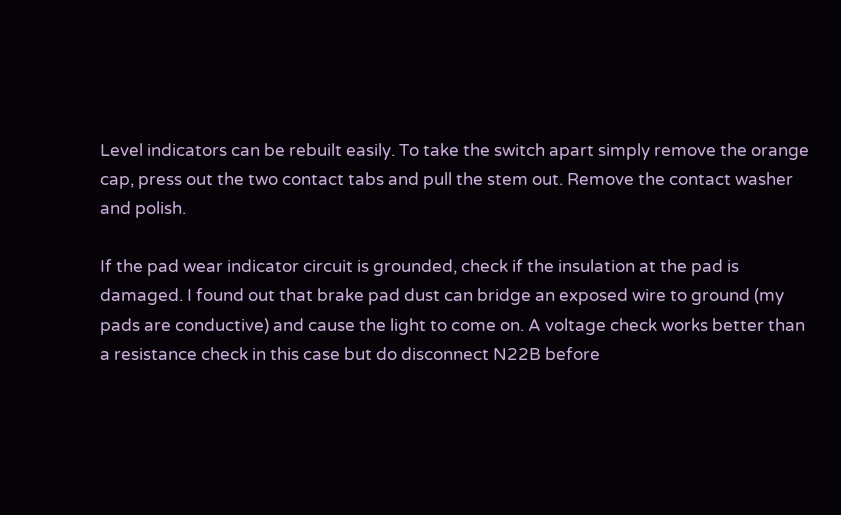Level indicators can be rebuilt easily. To take the switch apart simply remove the orange cap, press out the two contact tabs and pull the stem out. Remove the contact washer and polish.

If the pad wear indicator circuit is grounded, check if the insulation at the pad is damaged. I found out that brake pad dust can bridge an exposed wire to ground (my pads are conductive) and cause the light to come on. A voltage check works better than a resistance check in this case but do disconnect N22B before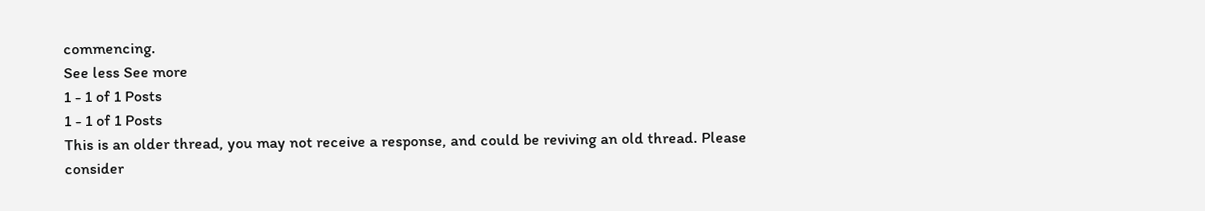commencing.
See less See more
1 - 1 of 1 Posts
1 - 1 of 1 Posts
This is an older thread, you may not receive a response, and could be reviving an old thread. Please consider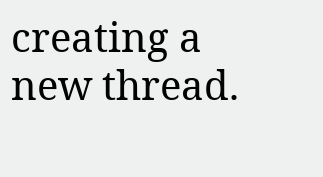creating a new thread.